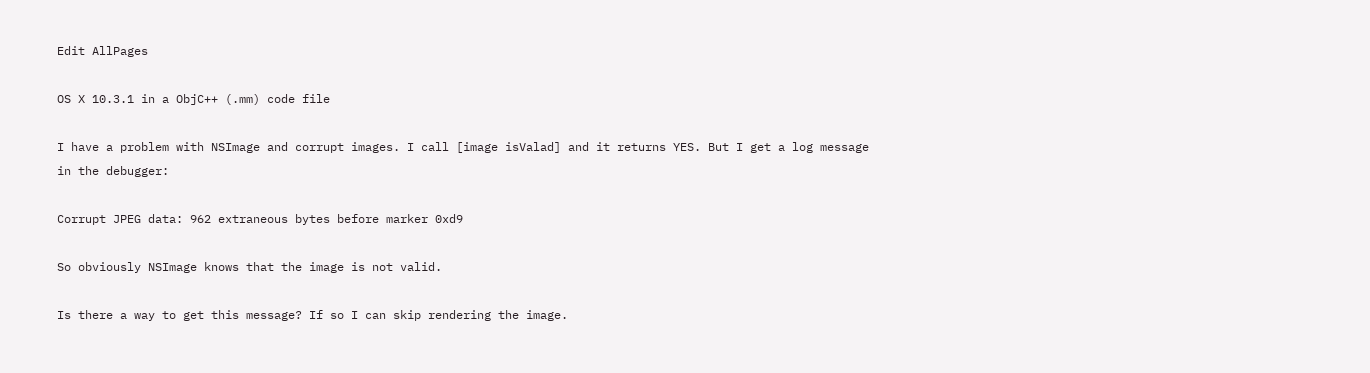Edit AllPages

OS X 10.3.1 in a ObjC++ (.mm) code file

I have a problem with NSImage and corrupt images. I call [image isValad] and it returns YES. But I get a log message in the debugger:

Corrupt JPEG data: 962 extraneous bytes before marker 0xd9

So obviously NSImage knows that the image is not valid.

Is there a way to get this message? If so I can skip rendering the image.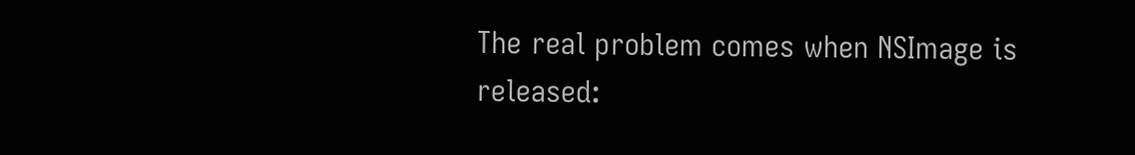The real problem comes when NSImage is released: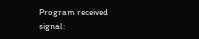Program received signal: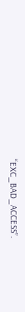“EXC_BAD_ACCESS”.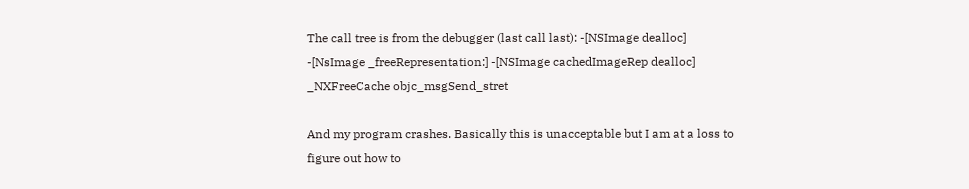The call tree is from the debugger (last call last): -[NSImage dealloc] -[NsImage _freeRepresentation:] -[NSImage cachedImageRep dealloc] _NXFreeCache objc_msgSend_stret

And my program crashes. Basically this is unacceptable but I am at a loss to figure out how to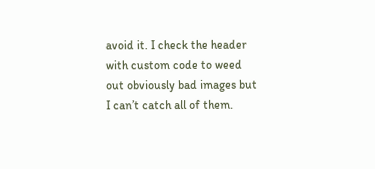avoid it. I check the header with custom code to weed out obviously bad images but I can’t catch all of them.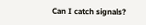Can I catch signals?